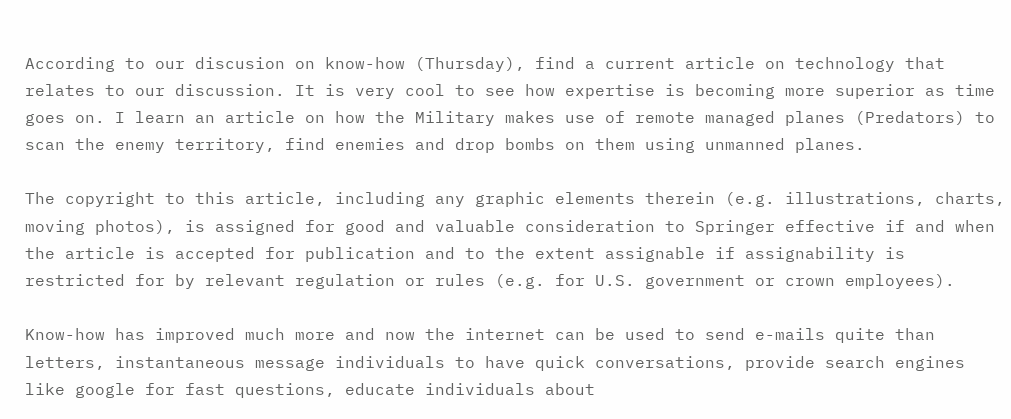According to our discusion on know-how (Thursday), find a current article on technology that relates to our discussion. It is very cool to see how expertise is becoming more superior as time goes on. I learn an article on how the Military makes use of remote managed planes (Predators) to scan the enemy territory, find enemies and drop bombs on them using unmanned planes.

The copyright to this article, including any graphic elements therein (e.g. illustrations, charts, moving photos), is assigned for good and valuable consideration to Springer effective if and when the article is accepted for publication and to the extent assignable if assignability is restricted for by relevant regulation or rules (e.g. for U.S. government or crown employees).

Know-how has improved much more and now the internet can be used to send e-mails quite than letters, instantaneous message individuals to have quick conversations, provide search engines like google for fast questions, educate individuals about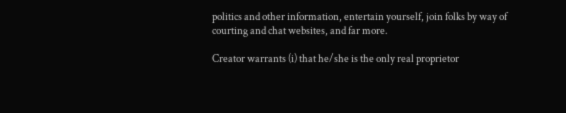politics and other information, entertain yourself, join folks by way of courting and chat websites, and far more.

Creator warrants (i) that he/she is the only real proprietor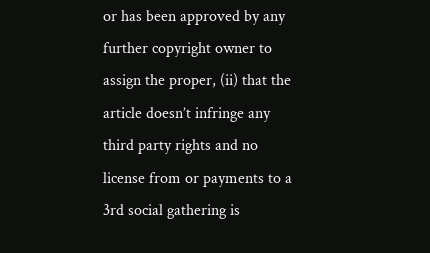or has been approved by any further copyright owner to assign the proper, (ii) that the article doesn’t infringe any third party rights and no license from or payments to a 3rd social gathering is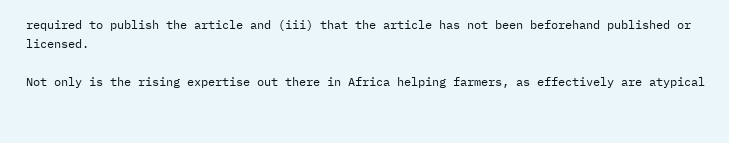required to publish the article and (iii) that the article has not been beforehand published or licensed.

Not only is the rising expertise out there in Africa helping farmers, as effectively are atypical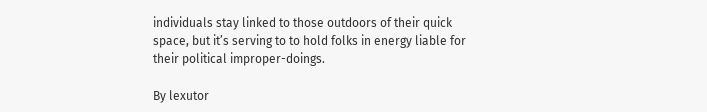individuals stay linked to those outdoors of their quick space, but it’s serving to to hold folks in energy liable for their political improper-doings.

By lexutor